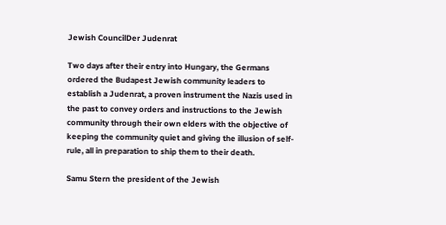Jewish CouncilDer Judenrat

Two days after their entry into Hungary, the Germans ordered the Budapest Jewish community leaders to establish a Judenrat, a proven instrument the Nazis used in the past to convey orders and instructions to the Jewish community through their own elders with the objective of keeping the community quiet and giving the illusion of self-rule, all in preparation to ship them to their death.

Samu Stern the president of the Jewish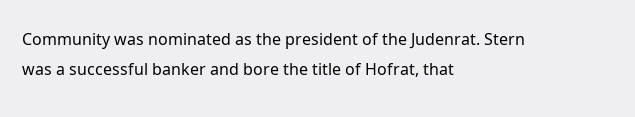Community was nominated as the president of the Judenrat. Stern was a successful banker and bore the title of Hofrat, that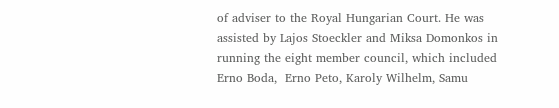of adviser to the Royal Hungarian Court. He was assisted by Lajos Stoeckler and Miksa Domonkos in running the eight member council, which included Erno Boda,  Erno Peto, Karoly Wilhelm, Samu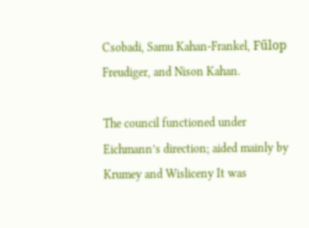Csobadi, Samu Kahan-Frankel, Fűlop Freudiger, and Nison Kahan.

The council functioned under Eichmann’s direction; aided mainly by Krumey and Wisliceny It was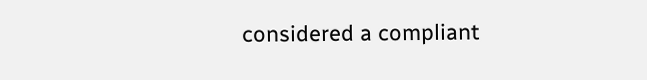considered a compliant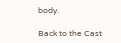body.

Back to the Cast